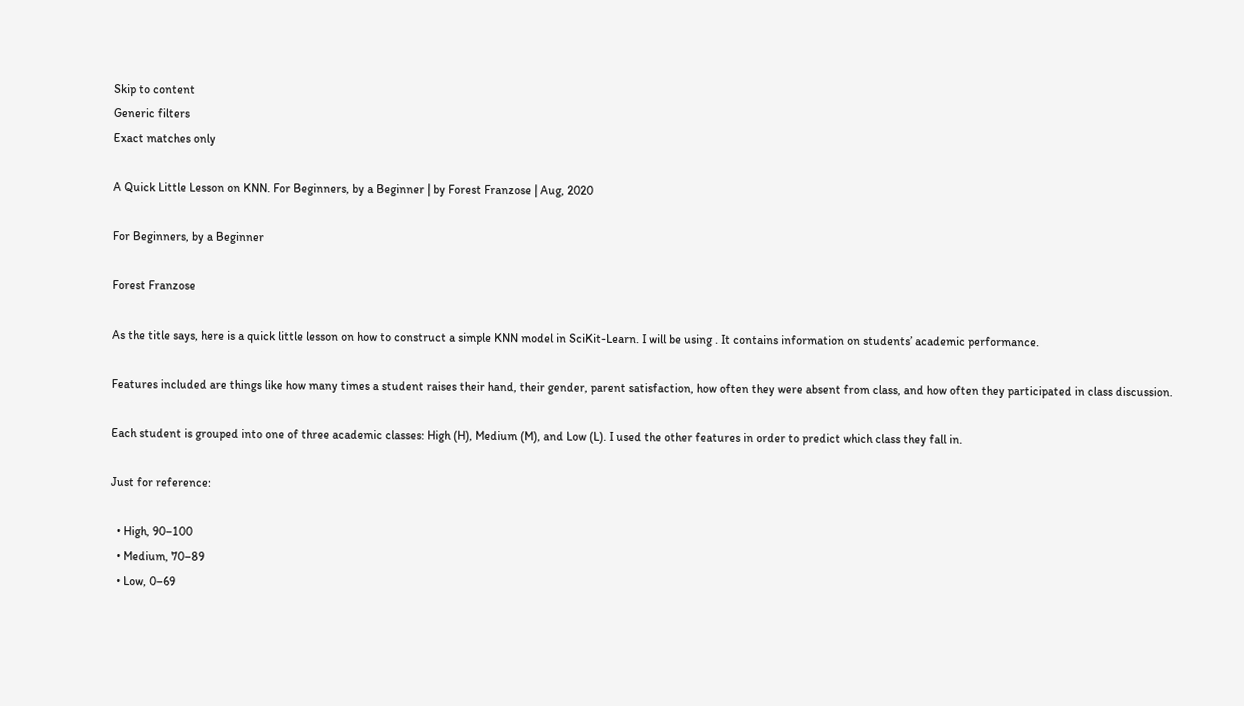Skip to content
Generic filters
Exact matches only

A Quick Little Lesson on KNN. For Beginners, by a Beginner | by Forest Franzose | Aug, 2020

For Beginners, by a Beginner

Forest Franzose

As the title says, here is a quick little lesson on how to construct a simple KNN model in SciKit-Learn. I will be using . It contains information on students’ academic performance.

Features included are things like how many times a student raises their hand, their gender, parent satisfaction, how often they were absent from class, and how often they participated in class discussion.

Each student is grouped into one of three academic classes: High (H), Medium (M), and Low (L). I used the other features in order to predict which class they fall in.

Just for reference:

  • High, 90–100
  • Medium, 70–89
  • Low, 0–69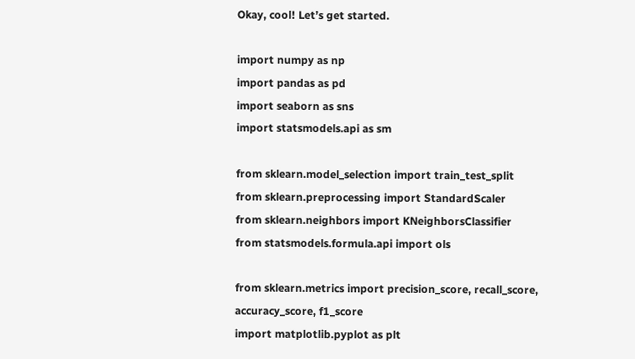Okay, cool! Let’s get started.

import numpy as np
import pandas as pd
import seaborn as sns
import statsmodels.api as sm

from sklearn.model_selection import train_test_split
from sklearn.preprocessing import StandardScaler
from sklearn.neighbors import KNeighborsClassifier
from statsmodels.formula.api import ols

from sklearn.metrics import precision_score, recall_score,
accuracy_score, f1_score
import matplotlib.pyplot as plt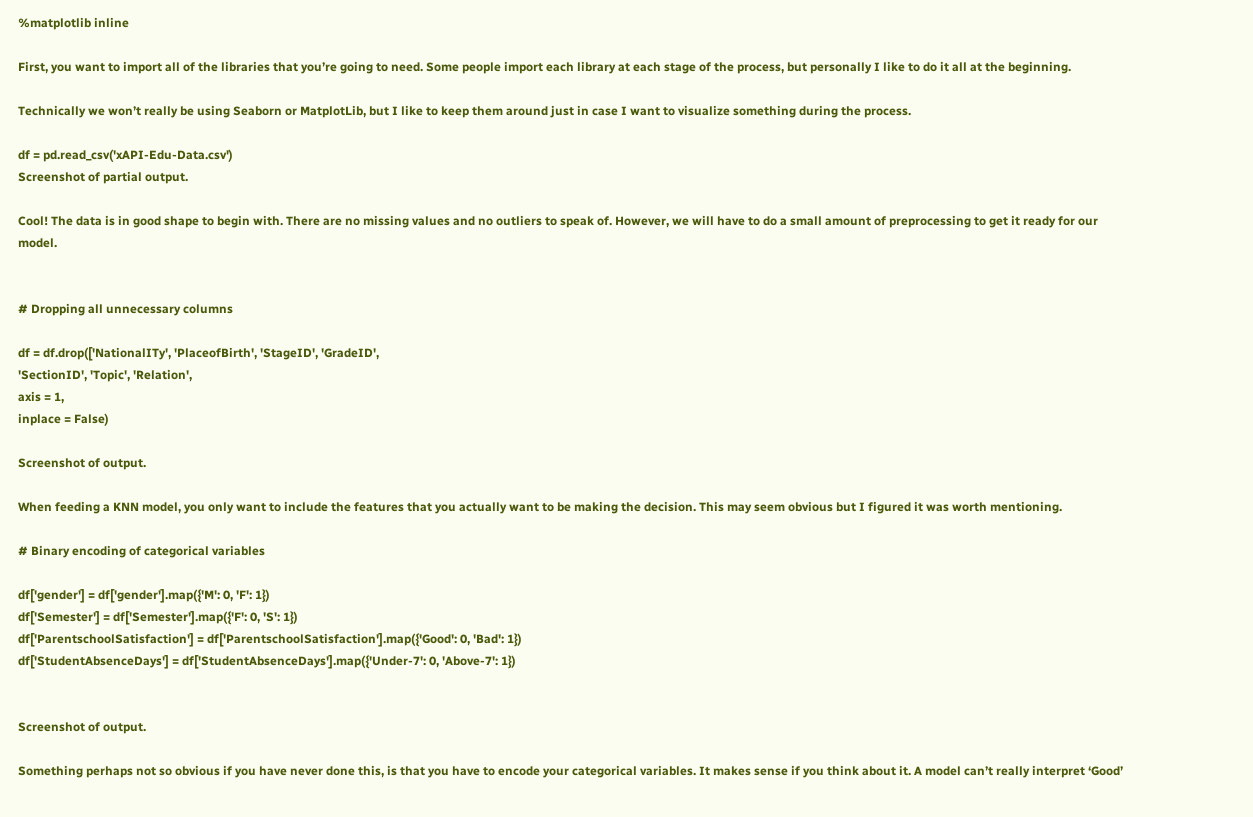%matplotlib inline

First, you want to import all of the libraries that you’re going to need. Some people import each library at each stage of the process, but personally I like to do it all at the beginning.

Technically we won’t really be using Seaborn or MatplotLib, but I like to keep them around just in case I want to visualize something during the process.

df = pd.read_csv('xAPI-Edu-Data.csv')
Screenshot of partial output.

Cool! The data is in good shape to begin with. There are no missing values and no outliers to speak of. However, we will have to do a small amount of preprocessing to get it ready for our model.


# Dropping all unnecessary columns

df = df.drop(['NationalITy', 'PlaceofBirth', 'StageID', 'GradeID',
'SectionID', 'Topic', 'Relation',
axis = 1,
inplace = False)

Screenshot of output.

When feeding a KNN model, you only want to include the features that you actually want to be making the decision. This may seem obvious but I figured it was worth mentioning.

# Binary encoding of categorical variables

df['gender'] = df['gender'].map({'M': 0, 'F': 1})
df['Semester'] = df['Semester'].map({'F': 0, 'S': 1})
df['ParentschoolSatisfaction'] = df['ParentschoolSatisfaction'].map({'Good': 0, 'Bad': 1})
df['StudentAbsenceDays'] = df['StudentAbsenceDays'].map({'Under-7': 0, 'Above-7': 1})


Screenshot of output.

Something perhaps not so obvious if you have never done this, is that you have to encode your categorical variables. It makes sense if you think about it. A model can’t really interpret ‘Good’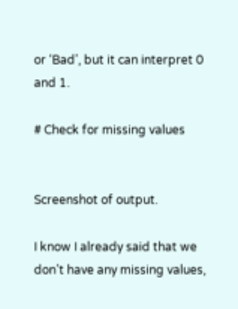or ‘Bad’, but it can interpret 0 and 1.

# Check for missing values


Screenshot of output.

I know I already said that we don’t have any missing values,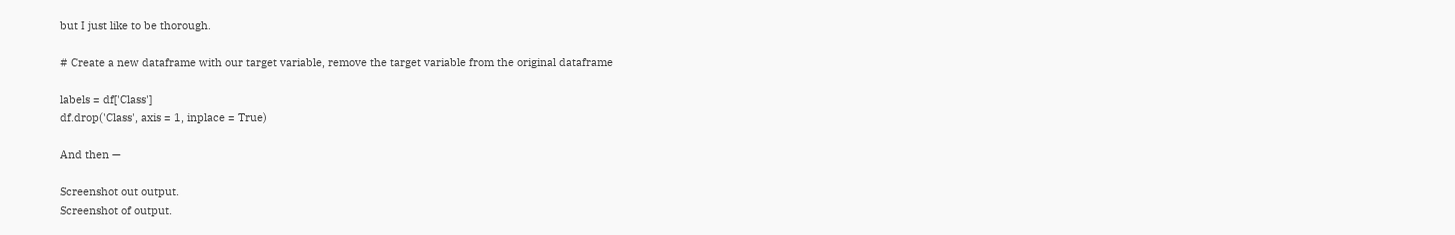but I just like to be thorough.

# Create a new dataframe with our target variable, remove the target variable from the original dataframe

labels = df['Class']
df.drop('Class', axis = 1, inplace = True)

And then —

Screenshot out output.
Screenshot of output.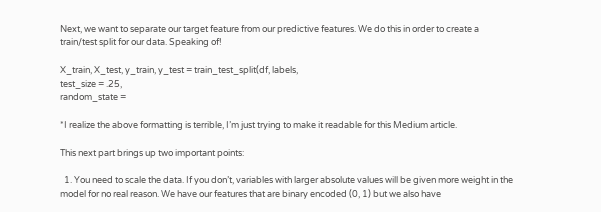Next, we want to separate our target feature from our predictive features. We do this in order to create a train/test split for our data. Speaking of!

X_train, X_test, y_train, y_test = train_test_split(df, labels,
test_size = .25,
random_state =

*I realize the above formatting is terrible, I’m just trying to make it readable for this Medium article.

This next part brings up two important points:

  1. You need to scale the data. If you don’t, variables with larger absolute values will be given more weight in the model for no real reason. We have our features that are binary encoded (0, 1) but we also have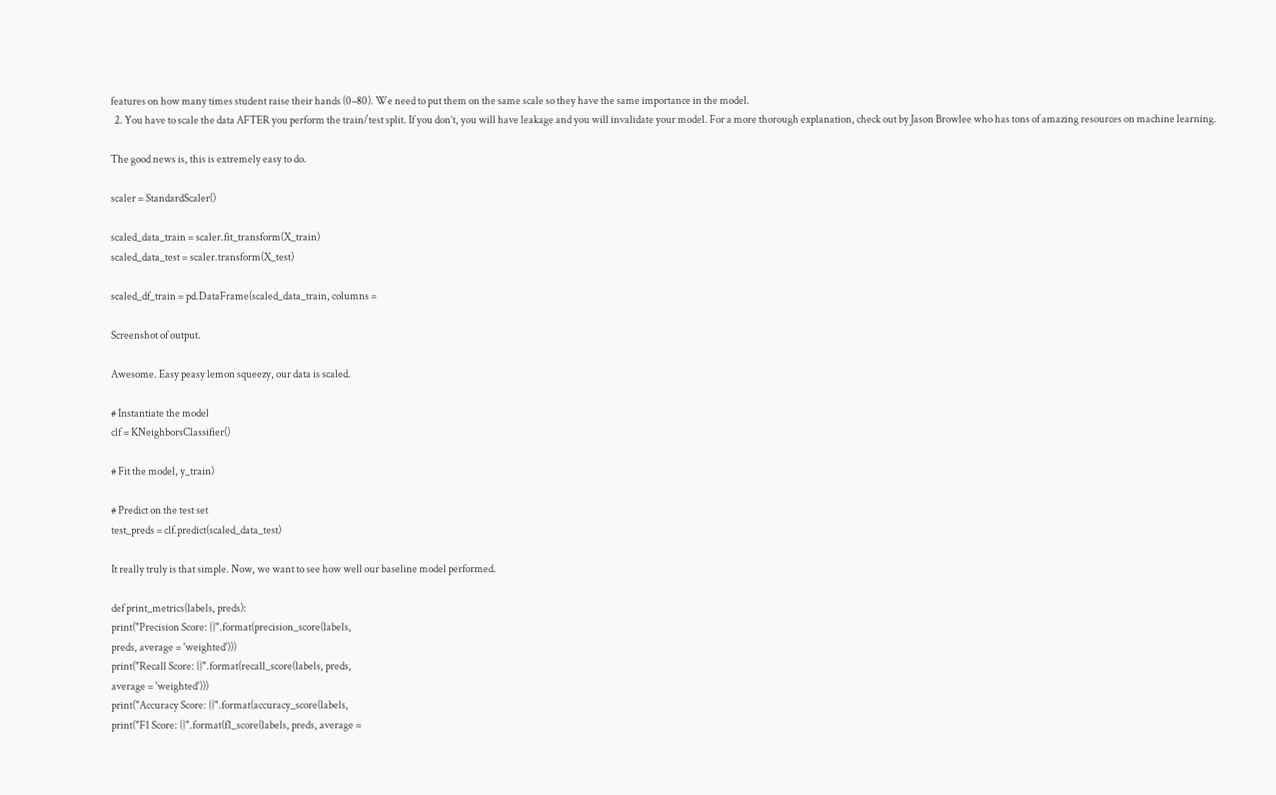features on how many times student raise their hands (0–80). We need to put them on the same scale so they have the same importance in the model.
  2. You have to scale the data AFTER you perform the train/test split. If you don’t, you will have leakage and you will invalidate your model. For a more thorough explanation, check out by Jason Browlee who has tons of amazing resources on machine learning.

The good news is, this is extremely easy to do.

scaler = StandardScaler()

scaled_data_train = scaler.fit_transform(X_train)
scaled_data_test = scaler.transform(X_test)

scaled_df_train = pd.DataFrame(scaled_data_train, columns =

Screenshot of output.

Awesome. Easy peasy lemon squeezy, our data is scaled.

# Instantiate the model
clf = KNeighborsClassifier()

# Fit the model, y_train)

# Predict on the test set
test_preds = clf.predict(scaled_data_test)

It really truly is that simple. Now, we want to see how well our baseline model performed.

def print_metrics(labels, preds):
print("Precision Score: {}".format(precision_score(labels,
preds, average = 'weighted')))
print("Recall Score: {}".format(recall_score(labels, preds,
average = 'weighted')))
print("Accuracy Score: {}".format(accuracy_score(labels,
print("F1 Score: {}".format(f1_score(labels, preds, average =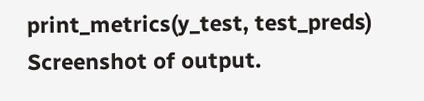print_metrics(y_test, test_preds)
Screenshot of output.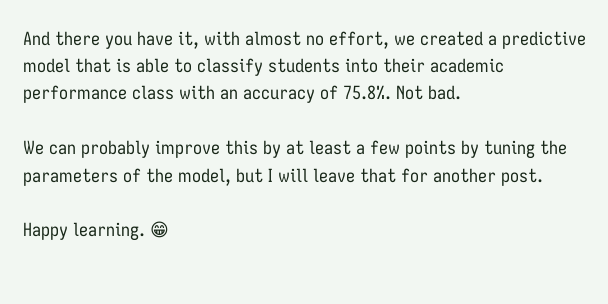And there you have it, with almost no effort, we created a predictive model that is able to classify students into their academic performance class with an accuracy of 75.8%. Not bad.

We can probably improve this by at least a few points by tuning the parameters of the model, but I will leave that for another post.

Happy learning. 😁